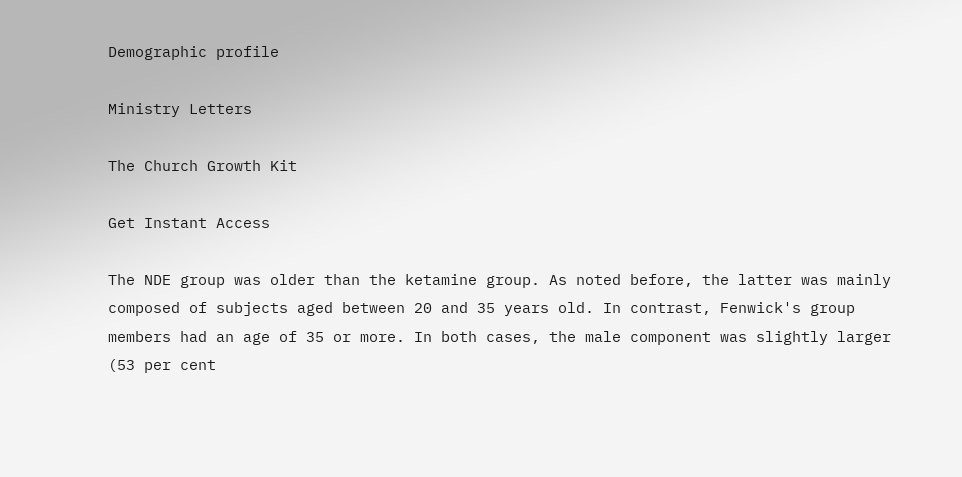Demographic profile

Ministry Letters

The Church Growth Kit

Get Instant Access

The NDE group was older than the ketamine group. As noted before, the latter was mainly composed of subjects aged between 20 and 35 years old. In contrast, Fenwick's group members had an age of 35 or more. In both cases, the male component was slightly larger (53 per cent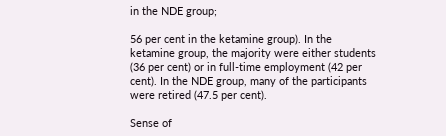in the NDE group;

56 per cent in the ketamine group). In the ketamine group, the majority were either students (36 per cent) or in full-time employment (42 per cent). In the NDE group, many of the participants were retired (47.5 per cent).

Sense of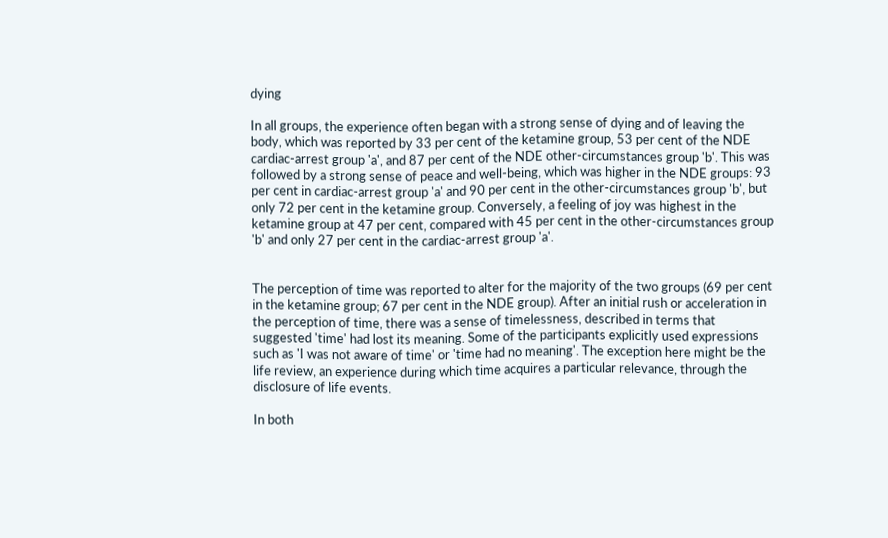dying

In all groups, the experience often began with a strong sense of dying and of leaving the body, which was reported by 33 per cent of the ketamine group, 53 per cent of the NDE cardiac-arrest group 'a', and 87 per cent of the NDE other-circumstances group 'b'. This was followed by a strong sense of peace and well-being, which was higher in the NDE groups: 93 per cent in cardiac-arrest group 'a' and 90 per cent in the other-circumstances group 'b', but only 72 per cent in the ketamine group. Conversely, a feeling of joy was highest in the ketamine group at 47 per cent, compared with 45 per cent in the other-circumstances group 'b' and only 27 per cent in the cardiac-arrest group 'a'.


The perception of time was reported to alter for the majority of the two groups (69 per cent in the ketamine group; 67 per cent in the NDE group). After an initial rush or acceleration in the perception of time, there was a sense of timelessness, described in terms that suggested 'time' had lost its meaning. Some of the participants explicitly used expressions such as 'I was not aware of time' or 'time had no meaning'. The exception here might be the life review, an experience during which time acquires a particular relevance, through the disclosure of life events.

In both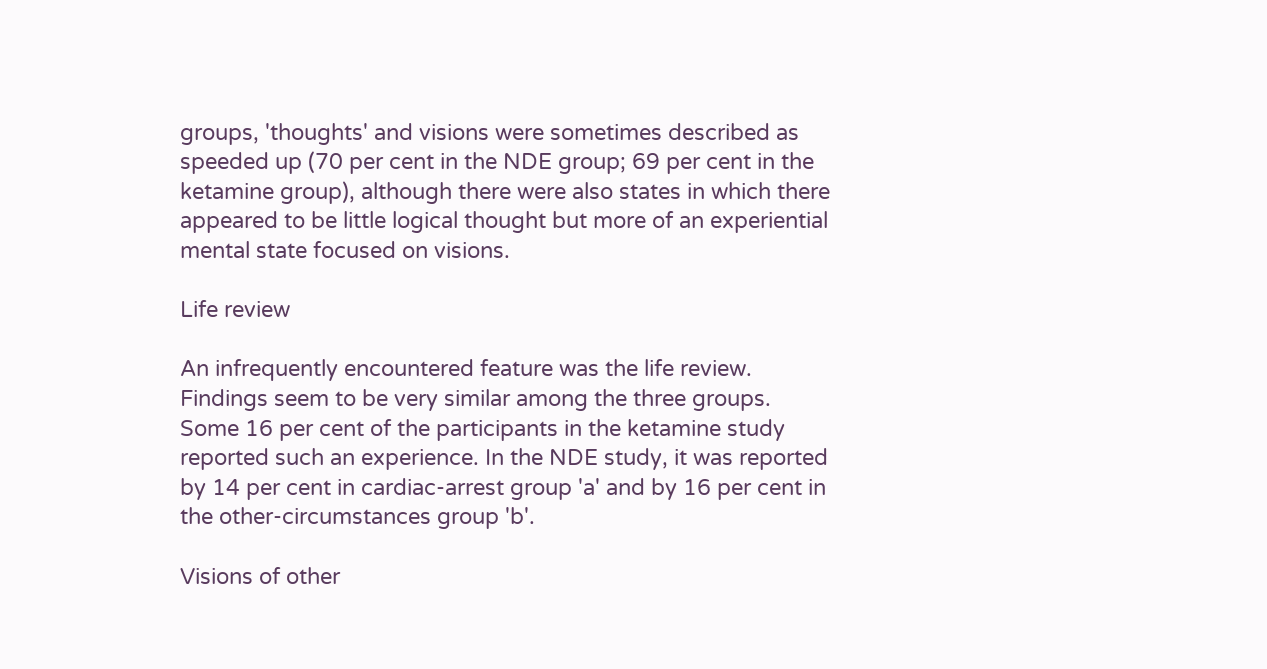groups, 'thoughts' and visions were sometimes described as speeded up (70 per cent in the NDE group; 69 per cent in the ketamine group), although there were also states in which there appeared to be little logical thought but more of an experiential mental state focused on visions.

Life review

An infrequently encountered feature was the life review. Findings seem to be very similar among the three groups. Some 16 per cent of the participants in the ketamine study reported such an experience. In the NDE study, it was reported by 14 per cent in cardiac-arrest group 'a' and by 16 per cent in the other-circumstances group 'b'.

Visions of other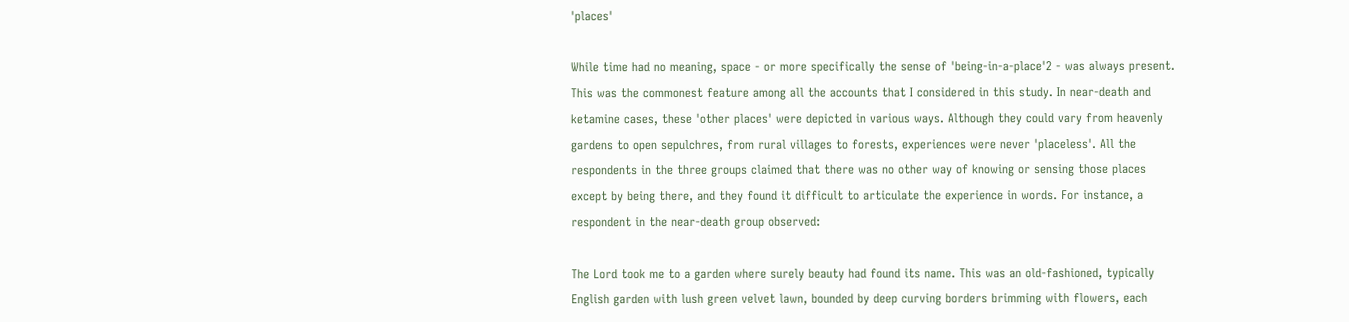'places'

While time had no meaning, space - or more specifically the sense of 'being-in-a-place'2 - was always present. This was the commonest feature among all the accounts that I considered in this study. In near-death and ketamine cases, these 'other places' were depicted in various ways. Although they could vary from heavenly gardens to open sepulchres, from rural villages to forests, experiences were never 'placeless'. All the respondents in the three groups claimed that there was no other way of knowing or sensing those places except by being there, and they found it difficult to articulate the experience in words. For instance, a respondent in the near-death group observed:

The Lord took me to a garden where surely beauty had found its name. This was an old-fashioned, typically English garden with lush green velvet lawn, bounded by deep curving borders brimming with flowers, each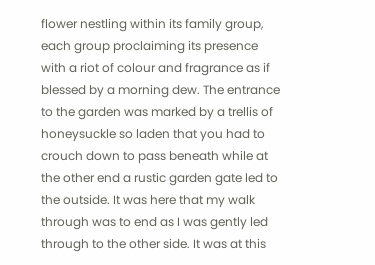flower nestling within its family group, each group proclaiming its presence with a riot of colour and fragrance as if blessed by a morning dew. The entrance to the garden was marked by a trellis of honeysuckle so laden that you had to crouch down to pass beneath while at the other end a rustic garden gate led to the outside. It was here that my walk through was to end as I was gently led through to the other side. It was at this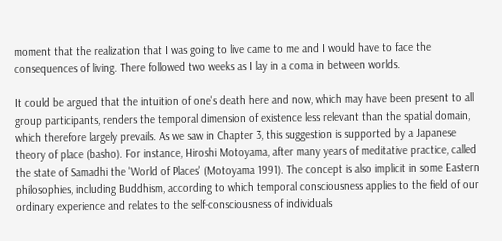moment that the realization that I was going to live came to me and I would have to face the consequences of living. There followed two weeks as I lay in a coma in between worlds.

It could be argued that the intuition of one's death here and now, which may have been present to all group participants, renders the temporal dimension of existence less relevant than the spatial domain, which therefore largely prevails. As we saw in Chapter 3, this suggestion is supported by a Japanese theory of place (basho). For instance, Hiroshi Motoyama, after many years of meditative practice, called the state of Samadhi the 'World of Places' (Motoyama 1991). The concept is also implicit in some Eastern philosophies, including Buddhism, according to which temporal consciousness applies to the field of our ordinary experience and relates to the self-consciousness of individuals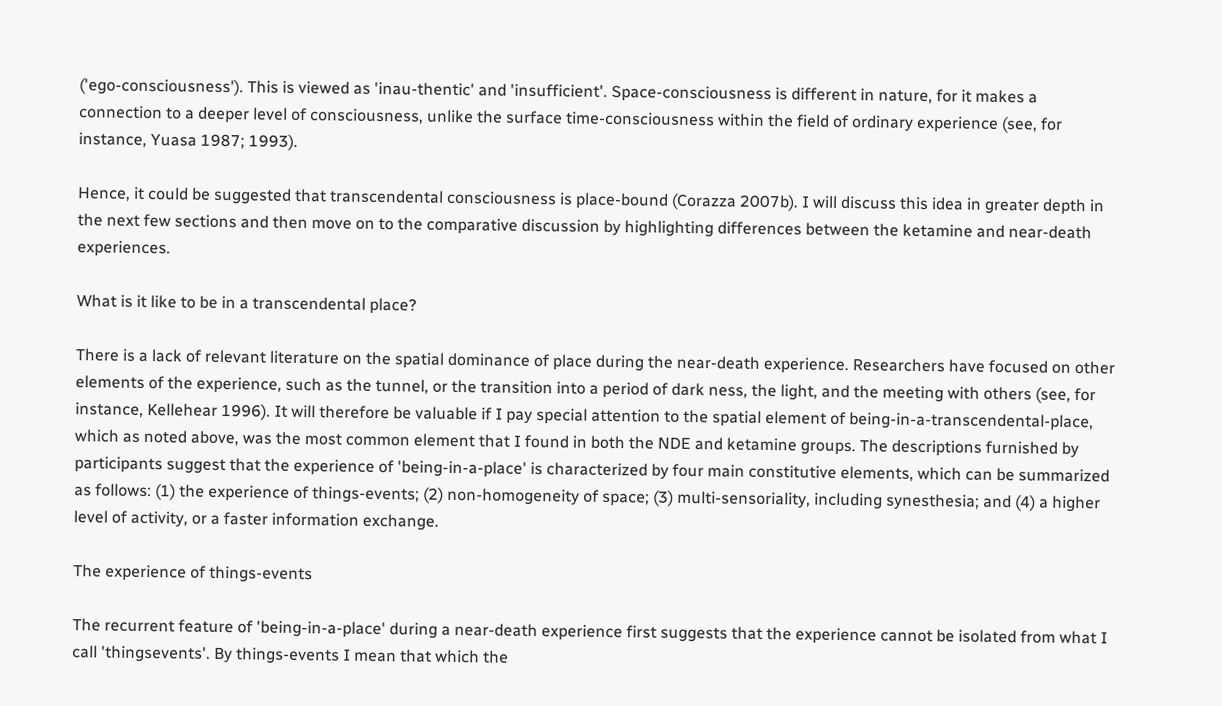('ego-consciousness'). This is viewed as 'inau-thentic' and 'insufficient'. Space-consciousness is different in nature, for it makes a connection to a deeper level of consciousness, unlike the surface time-consciousness within the field of ordinary experience (see, for instance, Yuasa 1987; 1993).

Hence, it could be suggested that transcendental consciousness is place-bound (Corazza 2007b). I will discuss this idea in greater depth in the next few sections and then move on to the comparative discussion by highlighting differences between the ketamine and near-death experiences.

What is it like to be in a transcendental place?

There is a lack of relevant literature on the spatial dominance of place during the near-death experience. Researchers have focused on other elements of the experience, such as the tunnel, or the transition into a period of dark ness, the light, and the meeting with others (see, for instance, Kellehear 1996). It will therefore be valuable if I pay special attention to the spatial element of being-in-a-transcendental-place, which as noted above, was the most common element that I found in both the NDE and ketamine groups. The descriptions furnished by participants suggest that the experience of 'being-in-a-place' is characterized by four main constitutive elements, which can be summarized as follows: (1) the experience of things-events; (2) non-homogeneity of space; (3) multi-sensoriality, including synesthesia; and (4) a higher level of activity, or a faster information exchange.

The experience of things-events

The recurrent feature of 'being-in-a-place' during a near-death experience first suggests that the experience cannot be isolated from what I call 'thingsevents'. By things-events I mean that which the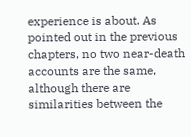experience is about. As pointed out in the previous chapters, no two near-death accounts are the same, although there are similarities between the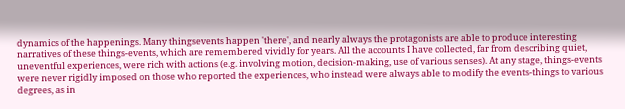dynamics of the happenings. Many thingsevents happen 'there', and nearly always the protagonists are able to produce interesting narratives of these things-events, which are remembered vividly for years. All the accounts I have collected, far from describing quiet, uneventful experiences, were rich with actions (e.g. involving motion, decision-making, use of various senses). At any stage, things-events were never rigidly imposed on those who reported the experiences, who instead were always able to modify the events-things to various degrees, as in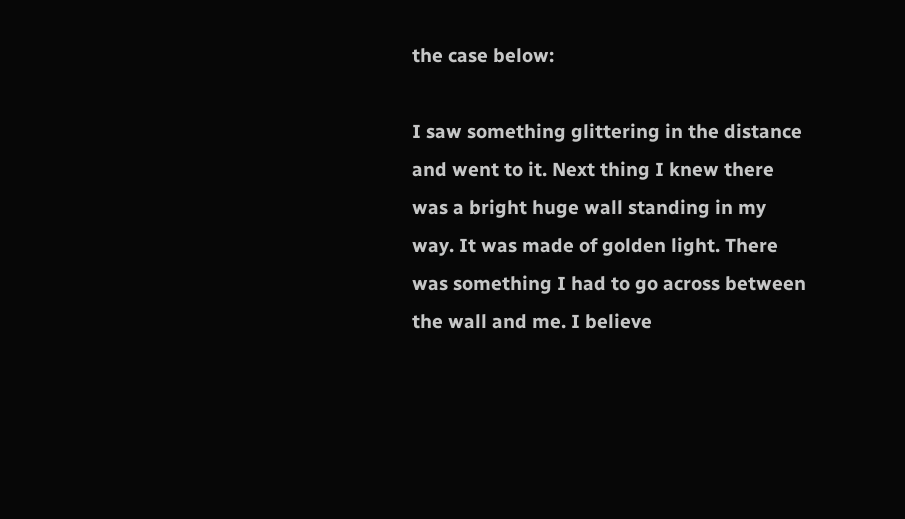the case below:

I saw something glittering in the distance and went to it. Next thing I knew there was a bright huge wall standing in my way. It was made of golden light. There was something I had to go across between the wall and me. I believe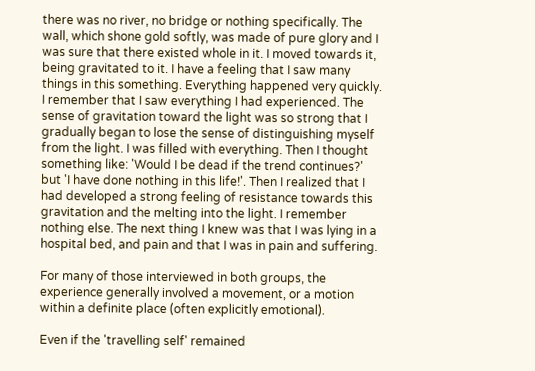there was no river, no bridge or nothing specifically. The wall, which shone gold softly, was made of pure glory and I was sure that there existed whole in it. I moved towards it, being gravitated to it. I have a feeling that I saw many things in this something. Everything happened very quickly. I remember that I saw everything I had experienced. The sense of gravitation toward the light was so strong that I gradually began to lose the sense of distinguishing myself from the light. I was filled with everything. Then I thought something like: 'Would I be dead if the trend continues?' but 'I have done nothing in this life!'. Then I realized that I had developed a strong feeling of resistance towards this gravitation and the melting into the light. I remember nothing else. The next thing I knew was that I was lying in a hospital bed, and pain and that I was in pain and suffering.

For many of those interviewed in both groups, the experience generally involved a movement, or a motion within a definite place (often explicitly emotional).

Even if the 'travelling self' remained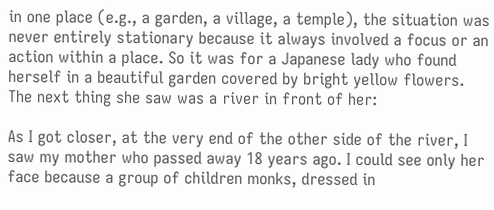in one place (e.g., a garden, a village, a temple), the situation was never entirely stationary because it always involved a focus or an action within a place. So it was for a Japanese lady who found herself in a beautiful garden covered by bright yellow flowers. The next thing she saw was a river in front of her:

As I got closer, at the very end of the other side of the river, I saw my mother who passed away 18 years ago. I could see only her face because a group of children monks, dressed in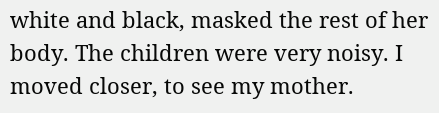white and black, masked the rest of her body. The children were very noisy. I moved closer, to see my mother.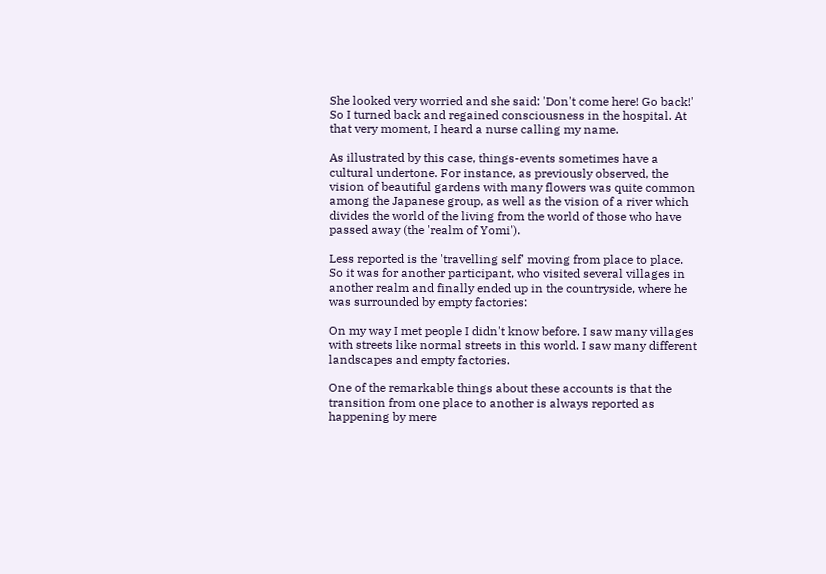She looked very worried and she said: 'Don't come here! Go back!' So I turned back and regained consciousness in the hospital. At that very moment, I heard a nurse calling my name.

As illustrated by this case, things-events sometimes have a cultural undertone. For instance, as previously observed, the vision of beautiful gardens with many flowers was quite common among the Japanese group, as well as the vision of a river which divides the world of the living from the world of those who have passed away (the 'realm of Yomi').

Less reported is the 'travelling self' moving from place to place. So it was for another participant, who visited several villages in another realm and finally ended up in the countryside, where he was surrounded by empty factories:

On my way I met people I didn't know before. I saw many villages with streets like normal streets in this world. I saw many different landscapes and empty factories.

One of the remarkable things about these accounts is that the transition from one place to another is always reported as happening by mere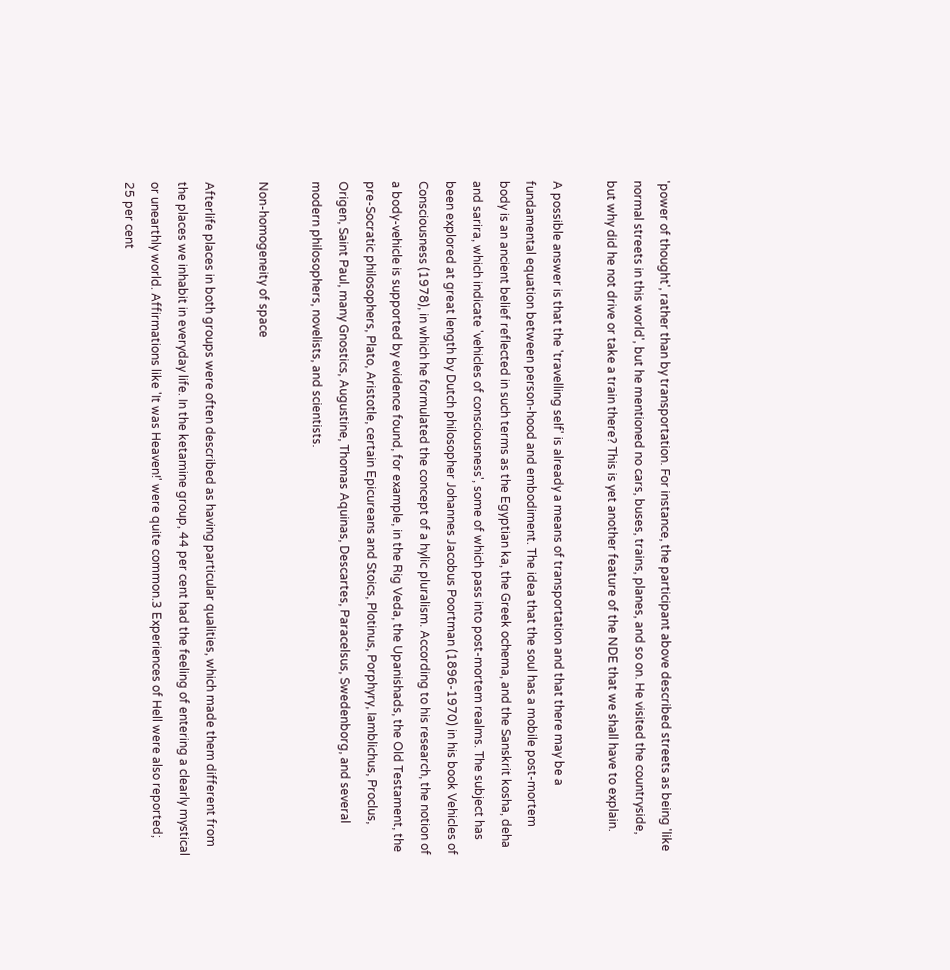'power of thought', rather than by transportation. For instance, the participant above described streets as being 'like normal streets in this world', but he mentioned no cars, buses, trains, planes, and so on. He visited the countryside, but why did he not drive or take a train there? This is yet another feature of the NDE that we shall have to explain.

A possible answer is that the 'travelling self' is already a means of transportation and that there may be a fundamental equation between person-hood and embodiment. The idea that the soul has a mobile post-mortem body is an ancient belief reflected in such terms as the Egyptian ka, the Greek ochema, and the Sanskrit kosha, deha and sarira, which indicate 'vehicles of consciousness', some of which pass into post-mortem realms. The subject has been explored at great length by Dutch philosopher Johannes Jacobus Poortman (1896-1970) in his book Vehicles of Consciousness (1978), in which he formulated the concept of a hylic pluralism. According to his research, the notion of a body-vehicle is supported by evidence found, for example, in the Rig Veda, the Upanishads, the Old Testament, the pre-Socratic philosophers, Plato, Aristotle, certain Epicureans and Stoics, Plotinus, Porphyry, Iamblichus, Proclus, Origen, Saint Paul, many Gnostics, Augustine, Thomas Aquinas, Descartes, Paracelsus, Swedenborg, and several modern philosophers, novelists, and scientists.

Non-homogeneity of space

Afterlife places in both groups were often described as having particular qualities, which made them different from the places we inhabit in everyday life. In the ketamine group, 44 per cent had the feeling of entering a clearly mystical or unearthly world. Affirmations like 'It was Heaven!' were quite common.3 Experiences of Hell were also reported; 25 per cent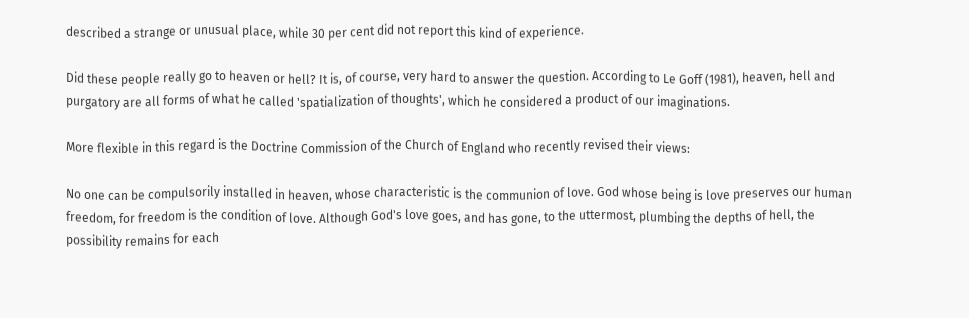described a strange or unusual place, while 30 per cent did not report this kind of experience.

Did these people really go to heaven or hell? It is, of course, very hard to answer the question. According to Le Goff (1981), heaven, hell and purgatory are all forms of what he called 'spatialization of thoughts', which he considered a product of our imaginations.

More flexible in this regard is the Doctrine Commission of the Church of England who recently revised their views:

No one can be compulsorily installed in heaven, whose characteristic is the communion of love. God whose being is love preserves our human freedom, for freedom is the condition of love. Although God's love goes, and has gone, to the uttermost, plumbing the depths of hell, the possibility remains for each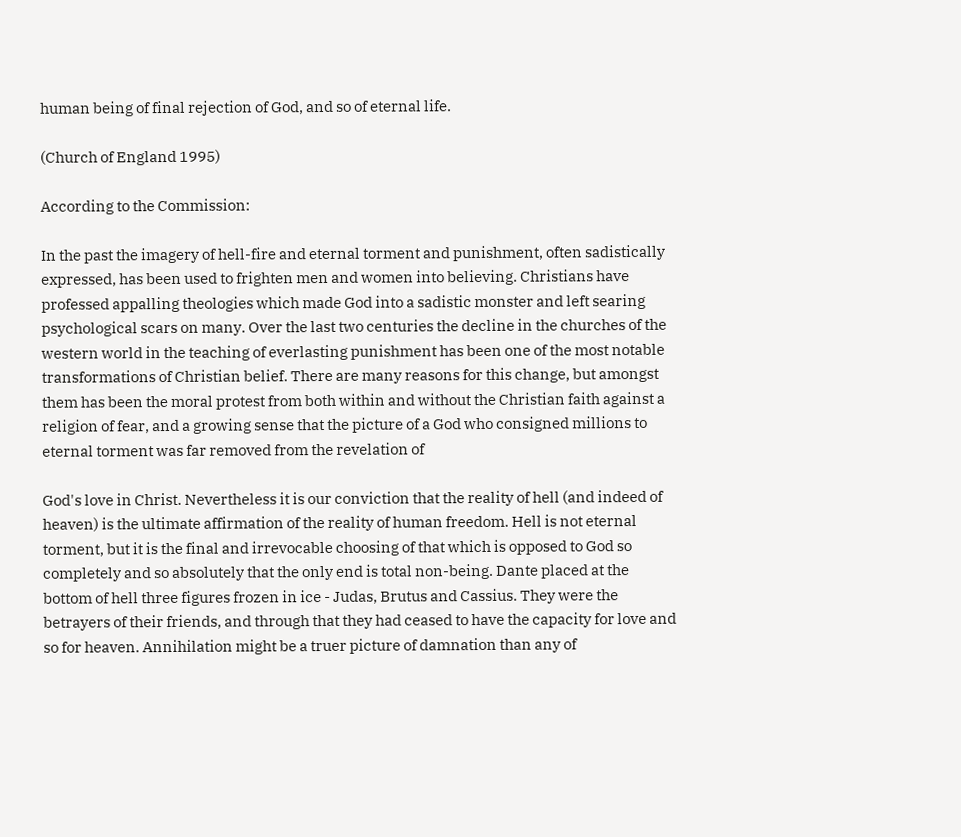human being of final rejection of God, and so of eternal life.

(Church of England 1995)

According to the Commission:

In the past the imagery of hell-fire and eternal torment and punishment, often sadistically expressed, has been used to frighten men and women into believing. Christians have professed appalling theologies which made God into a sadistic monster and left searing psychological scars on many. Over the last two centuries the decline in the churches of the western world in the teaching of everlasting punishment has been one of the most notable transformations of Christian belief. There are many reasons for this change, but amongst them has been the moral protest from both within and without the Christian faith against a religion of fear, and a growing sense that the picture of a God who consigned millions to eternal torment was far removed from the revelation of

God's love in Christ. Nevertheless it is our conviction that the reality of hell (and indeed of heaven) is the ultimate affirmation of the reality of human freedom. Hell is not eternal torment, but it is the final and irrevocable choosing of that which is opposed to God so completely and so absolutely that the only end is total non-being. Dante placed at the bottom of hell three figures frozen in ice - Judas, Brutus and Cassius. They were the betrayers of their friends, and through that they had ceased to have the capacity for love and so for heaven. Annihilation might be a truer picture of damnation than any of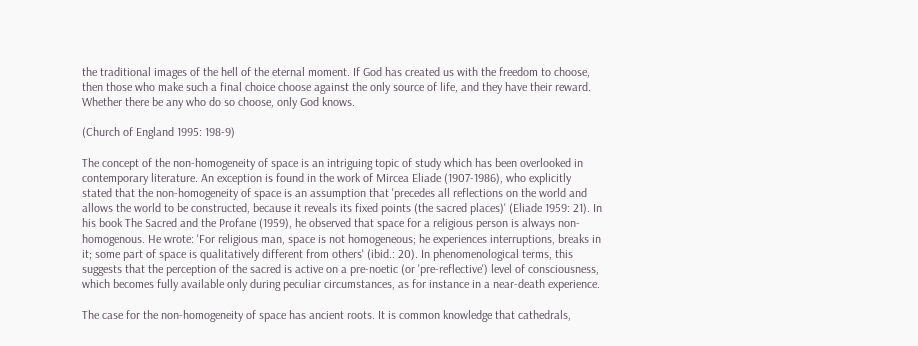the traditional images of the hell of the eternal moment. If God has created us with the freedom to choose, then those who make such a final choice choose against the only source of life, and they have their reward. Whether there be any who do so choose, only God knows.

(Church of England 1995: 198-9)

The concept of the non-homogeneity of space is an intriguing topic of study which has been overlooked in contemporary literature. An exception is found in the work of Mircea Eliade (1907-1986), who explicitly stated that the non-homogeneity of space is an assumption that 'precedes all reflections on the world and allows the world to be constructed, because it reveals its fixed points (the sacred places)' (Eliade 1959: 21). In his book The Sacred and the Profane (1959), he observed that space for a religious person is always non-homogenous. He wrote: 'For religious man, space is not homogeneous; he experiences interruptions, breaks in it; some part of space is qualitatively different from others' (ibid.: 20). In phenomenological terms, this suggests that the perception of the sacred is active on a pre-noetic (or 'pre-reflective') level of consciousness, which becomes fully available only during peculiar circumstances, as for instance in a near-death experience.

The case for the non-homogeneity of space has ancient roots. It is common knowledge that cathedrals,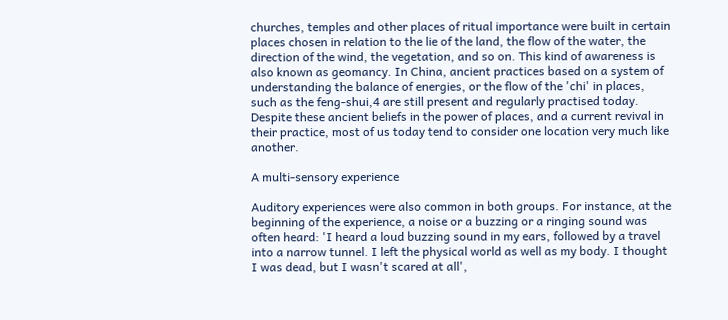churches, temples and other places of ritual importance were built in certain places chosen in relation to the lie of the land, the flow of the water, the direction of the wind, the vegetation, and so on. This kind of awareness is also known as geomancy. In China, ancient practices based on a system of understanding the balance of energies, or the flow of the 'chi' in places, such as the feng-shui,4 are still present and regularly practised today. Despite these ancient beliefs in the power of places, and a current revival in their practice, most of us today tend to consider one location very much like another.

A multi-sensory experience

Auditory experiences were also common in both groups. For instance, at the beginning of the experience, a noise or a buzzing or a ringing sound was often heard: 'I heard a loud buzzing sound in my ears, followed by a travel into a narrow tunnel. I left the physical world as well as my body. I thought I was dead, but I wasn't scared at all',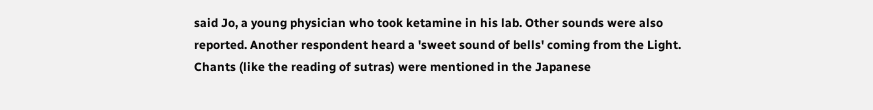said Jo, a young physician who took ketamine in his lab. Other sounds were also reported. Another respondent heard a 'sweet sound of bells' coming from the Light. Chants (like the reading of sutras) were mentioned in the Japanese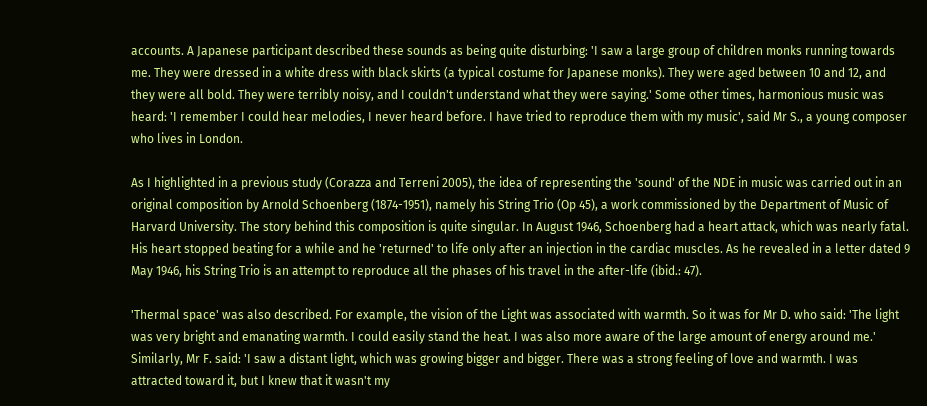accounts. A Japanese participant described these sounds as being quite disturbing: 'I saw a large group of children monks running towards me. They were dressed in a white dress with black skirts (a typical costume for Japanese monks). They were aged between 10 and 12, and they were all bold. They were terribly noisy, and I couldn't understand what they were saying.' Some other times, harmonious music was heard: 'I remember I could hear melodies, I never heard before. I have tried to reproduce them with my music', said Mr S., a young composer who lives in London.

As I highlighted in a previous study (Corazza and Terreni 2005), the idea of representing the 'sound' of the NDE in music was carried out in an original composition by Arnold Schoenberg (1874-1951), namely his String Trio (Op 45), a work commissioned by the Department of Music of Harvard University. The story behind this composition is quite singular. In August 1946, Schoenberg had a heart attack, which was nearly fatal. His heart stopped beating for a while and he 'returned' to life only after an injection in the cardiac muscles. As he revealed in a letter dated 9 May 1946, his String Trio is an attempt to reproduce all the phases of his travel in the after-life (ibid.: 47).

'Thermal space' was also described. For example, the vision of the Light was associated with warmth. So it was for Mr D. who said: 'The light was very bright and emanating warmth. I could easily stand the heat. I was also more aware of the large amount of energy around me.' Similarly, Mr F. said: 'I saw a distant light, which was growing bigger and bigger. There was a strong feeling of love and warmth. I was attracted toward it, but I knew that it wasn't my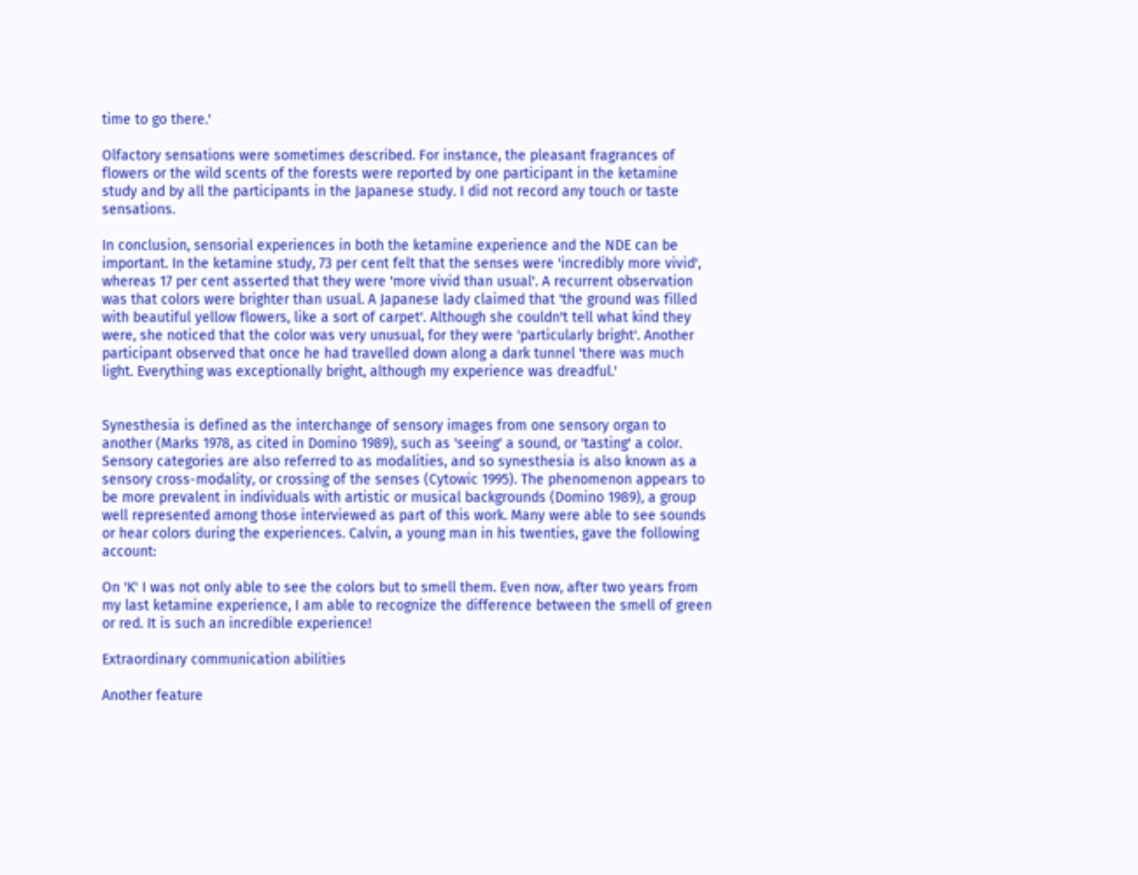time to go there.'

Olfactory sensations were sometimes described. For instance, the pleasant fragrances of flowers or the wild scents of the forests were reported by one participant in the ketamine study and by all the participants in the Japanese study. I did not record any touch or taste sensations.

In conclusion, sensorial experiences in both the ketamine experience and the NDE can be important. In the ketamine study, 73 per cent felt that the senses were 'incredibly more vivid', whereas 17 per cent asserted that they were 'more vivid than usual'. A recurrent observation was that colors were brighter than usual. A Japanese lady claimed that 'the ground was filled with beautiful yellow flowers, like a sort of carpet'. Although she couldn't tell what kind they were, she noticed that the color was very unusual, for they were 'particularly bright'. Another participant observed that once he had travelled down along a dark tunnel 'there was much light. Everything was exceptionally bright, although my experience was dreadful.'


Synesthesia is defined as the interchange of sensory images from one sensory organ to another (Marks 1978, as cited in Domino 1989), such as 'seeing' a sound, or 'tasting' a color. Sensory categories are also referred to as modalities, and so synesthesia is also known as a sensory cross-modality, or crossing of the senses (Cytowic 1995). The phenomenon appears to be more prevalent in individuals with artistic or musical backgrounds (Domino 1989), a group well represented among those interviewed as part of this work. Many were able to see sounds or hear colors during the experiences. Calvin, a young man in his twenties, gave the following account:

On 'K' I was not only able to see the colors but to smell them. Even now, after two years from my last ketamine experience, I am able to recognize the difference between the smell of green or red. It is such an incredible experience!

Extraordinary communication abilities

Another feature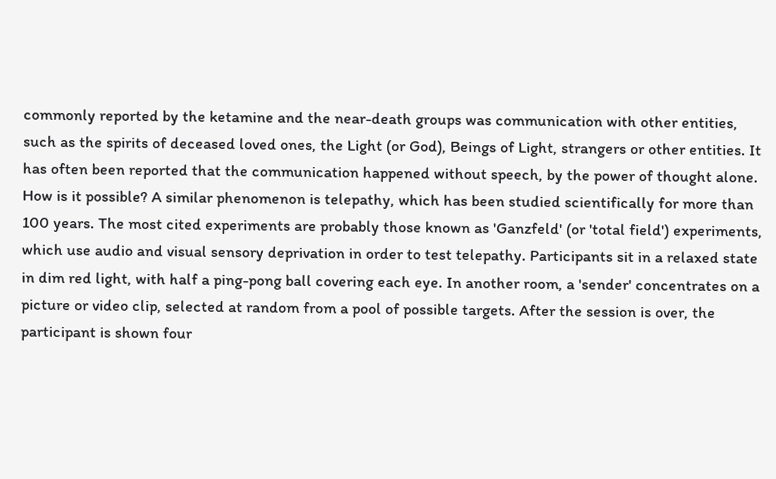commonly reported by the ketamine and the near-death groups was communication with other entities, such as the spirits of deceased loved ones, the Light (or God), Beings of Light, strangers or other entities. It has often been reported that the communication happened without speech, by the power of thought alone. How is it possible? A similar phenomenon is telepathy, which has been studied scientifically for more than 100 years. The most cited experiments are probably those known as 'Ganzfeld' (or 'total field') experiments, which use audio and visual sensory deprivation in order to test telepathy. Participants sit in a relaxed state in dim red light, with half a ping-pong ball covering each eye. In another room, a 'sender' concentrates on a picture or video clip, selected at random from a pool of possible targets. After the session is over, the participant is shown four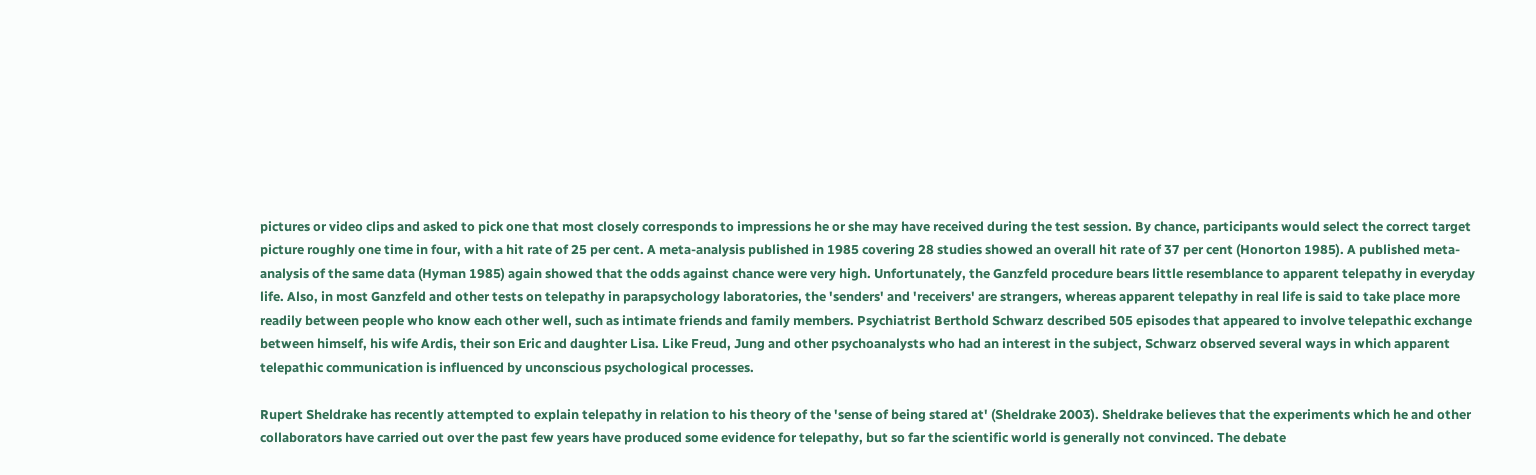pictures or video clips and asked to pick one that most closely corresponds to impressions he or she may have received during the test session. By chance, participants would select the correct target picture roughly one time in four, with a hit rate of 25 per cent. A meta-analysis published in 1985 covering 28 studies showed an overall hit rate of 37 per cent (Honorton 1985). A published meta-analysis of the same data (Hyman 1985) again showed that the odds against chance were very high. Unfortunately, the Ganzfeld procedure bears little resemblance to apparent telepathy in everyday life. Also, in most Ganzfeld and other tests on telepathy in parapsychology laboratories, the 'senders' and 'receivers' are strangers, whereas apparent telepathy in real life is said to take place more readily between people who know each other well, such as intimate friends and family members. Psychiatrist Berthold Schwarz described 505 episodes that appeared to involve telepathic exchange between himself, his wife Ardis, their son Eric and daughter Lisa. Like Freud, Jung and other psychoanalysts who had an interest in the subject, Schwarz observed several ways in which apparent telepathic communication is influenced by unconscious psychological processes.

Rupert Sheldrake has recently attempted to explain telepathy in relation to his theory of the 'sense of being stared at' (Sheldrake 2003). Sheldrake believes that the experiments which he and other collaborators have carried out over the past few years have produced some evidence for telepathy, but so far the scientific world is generally not convinced. The debate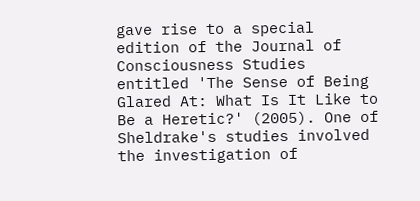gave rise to a special edition of the Journal of Consciousness Studies entitled 'The Sense of Being Glared At: What Is It Like to Be a Heretic?' (2005). One of Sheldrake's studies involved the investigation of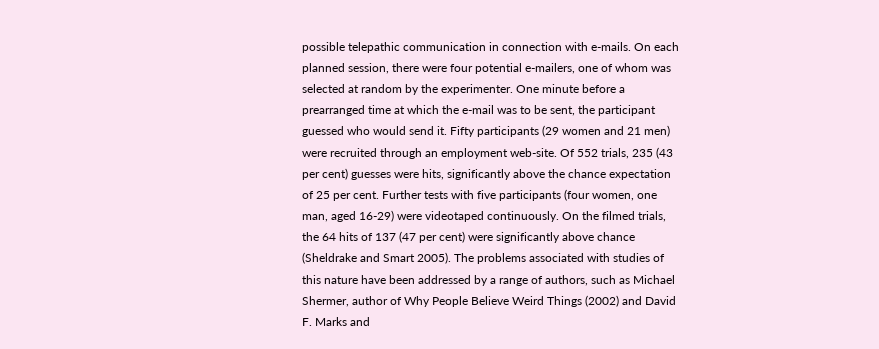possible telepathic communication in connection with e-mails. On each planned session, there were four potential e-mailers, one of whom was selected at random by the experimenter. One minute before a prearranged time at which the e-mail was to be sent, the participant guessed who would send it. Fifty participants (29 women and 21 men) were recruited through an employment web-site. Of 552 trials, 235 (43 per cent) guesses were hits, significantly above the chance expectation of 25 per cent. Further tests with five participants (four women, one man, aged 16-29) were videotaped continuously. On the filmed trials, the 64 hits of 137 (47 per cent) were significantly above chance (Sheldrake and Smart 2005). The problems associated with studies of this nature have been addressed by a range of authors, such as Michael Shermer, author of Why People Believe Weird Things (2002) and David F. Marks and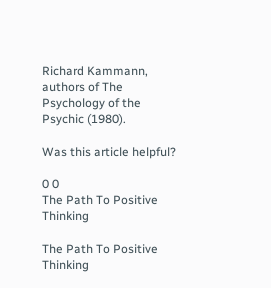Richard Kammann, authors of The Psychology of the Psychic (1980).

Was this article helpful?

0 0
The Path To Positive Thinking

The Path To Positive Thinking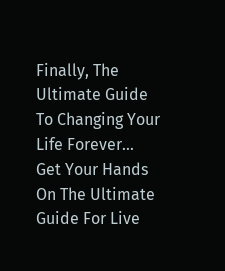Finally, The Ultimate Guide To Changing Your Life Forever... Get Your Hands On The Ultimate Guide For Live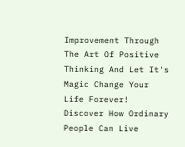Improvement Through The Art Of Positive Thinking And Let It's Magic Change Your Life Forever! Discover How Ordinary People Can Live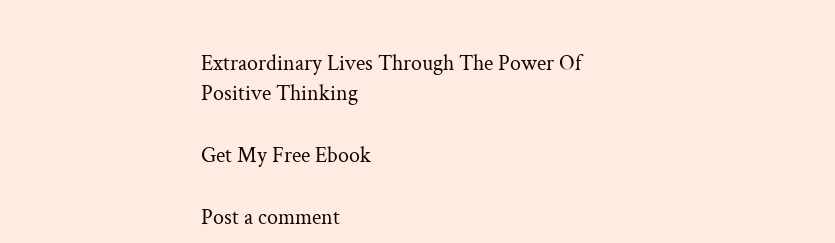Extraordinary Lives Through The Power Of Positive Thinking

Get My Free Ebook

Post a comment